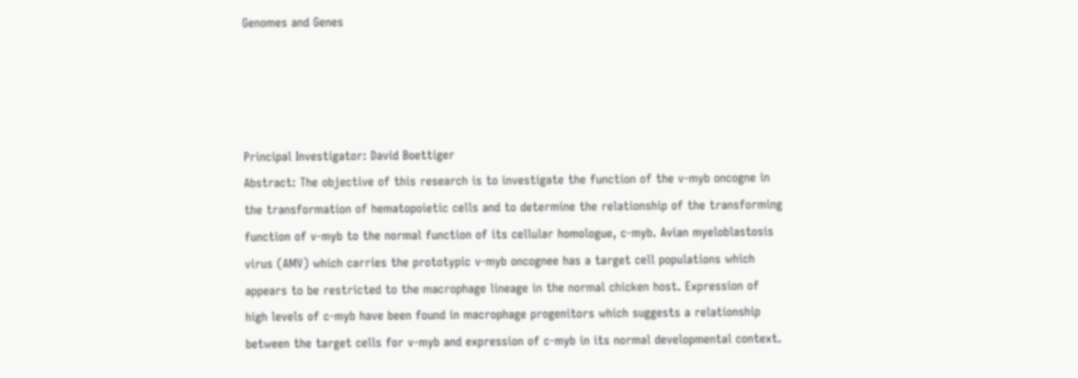Genomes and Genes




Principal Investigator: David Boettiger
Abstract: The objective of this research is to investigate the function of the v-myb oncogne in the transformation of hematopoietic cells and to determine the relationship of the transforming function of v-myb to the normal function of its cellular homologue, c-myb. Avian myeloblastosis virus (AMV) which carries the prototypic v-myb oncognee has a target cell populations which appears to be restricted to the macrophage lineage in the normal chicken host. Expression of high levels of c-myb have been found in macrophage progenitors which suggests a relationship between the target cells for v-myb and expression of c-myb in its normal developmental context.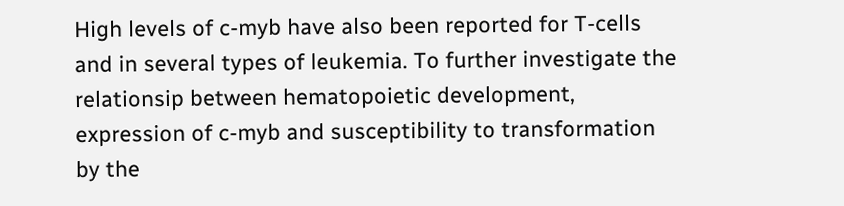High levels of c-myb have also been reported for T-cells and in several types of leukemia. To further investigate the relationsip between hematopoietic development, expression of c-myb and susceptibility to transformation by the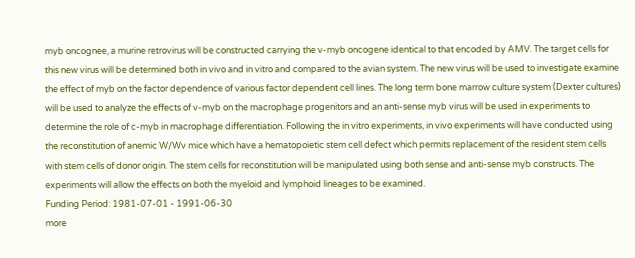myb oncognee, a murine retrovirus will be constructed carrying the v-myb oncogene identical to that encoded by AMV. The target cells for this new virus will be determined both in vivo and in vitro and compared to the avian system. The new virus will be used to investigate examine the effect of myb on the factor dependence of various factor dependent cell lines. The long term bone marrow culture system (Dexter cultures) will be used to analyze the effects of v-myb on the macrophage progenitors and an anti-sense myb virus will be used in experiments to determine the role of c-myb in macrophage differentiation. Following the in vitro experiments, in vivo experiments will have conducted using the reconstitution of anemic W/Wv mice which have a hematopoietic stem cell defect which permits replacement of the resident stem cells with stem cells of donor origin. The stem cells for reconstitution will be manipulated using both sense and anti-sense myb constructs. The experiments will allow the effects on both the myeloid and lymphoid lineages to be examined.
Funding Period: 1981-07-01 - 1991-06-30
more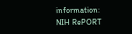information: NIH RePORT